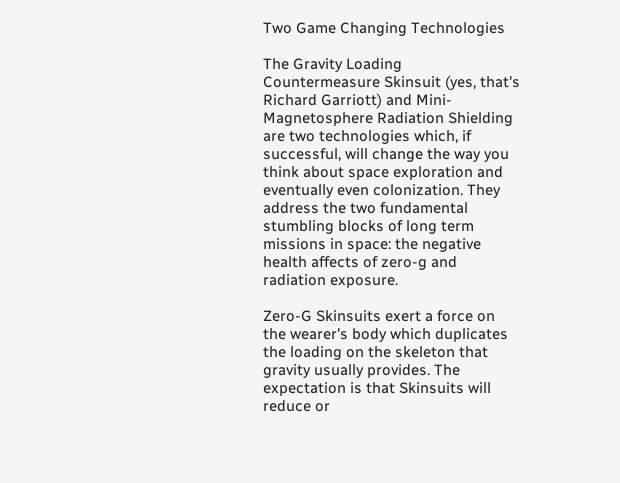Two Game Changing Technologies

The Gravity Loading Countermeasure Skinsuit (yes, that's Richard Garriott) and Mini-Magnetosphere Radiation Shielding are two technologies which, if successful, will change the way you think about space exploration and eventually even colonization. They address the two fundamental stumbling blocks of long term missions in space: the negative health affects of zero-g and radiation exposure.

Zero-G Skinsuits exert a force on the wearer's body which duplicates the loading on the skeleton that gravity usually provides. The expectation is that Skinsuits will reduce or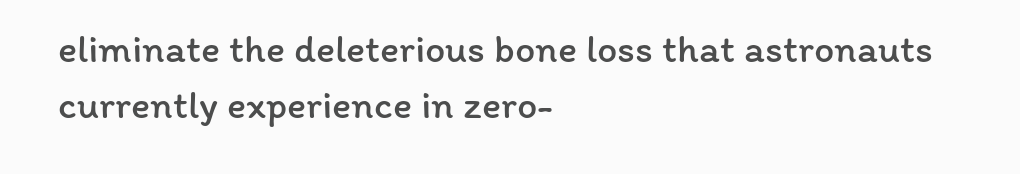eliminate the deleterious bone loss that astronauts currently experience in zero-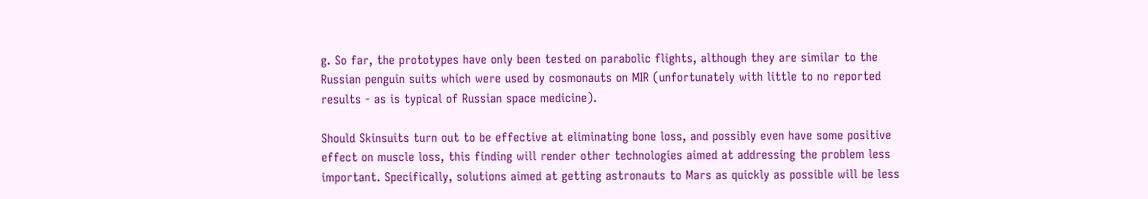g. So far, the prototypes have only been tested on parabolic flights, although they are similar to the Russian penguin suits which were used by cosmonauts on MIR (unfortunately with little to no reported results - as is typical of Russian space medicine).

Should Skinsuits turn out to be effective at eliminating bone loss, and possibly even have some positive effect on muscle loss, this finding will render other technologies aimed at addressing the problem less important. Specifically, solutions aimed at getting astronauts to Mars as quickly as possible will be less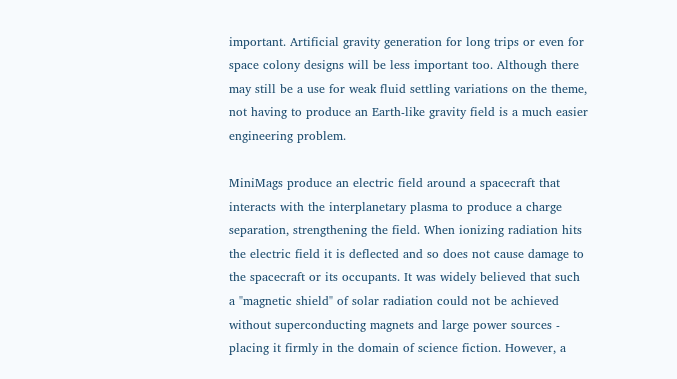important. Artificial gravity generation for long trips or even for space colony designs will be less important too. Although there may still be a use for weak fluid settling variations on the theme, not having to produce an Earth-like gravity field is a much easier engineering problem.

MiniMags produce an electric field around a spacecraft that interacts with the interplanetary plasma to produce a charge separation, strengthening the field. When ionizing radiation hits the electric field it is deflected and so does not cause damage to the spacecraft or its occupants. It was widely believed that such a "magnetic shield" of solar radiation could not be achieved without superconducting magnets and large power sources - placing it firmly in the domain of science fiction. However, a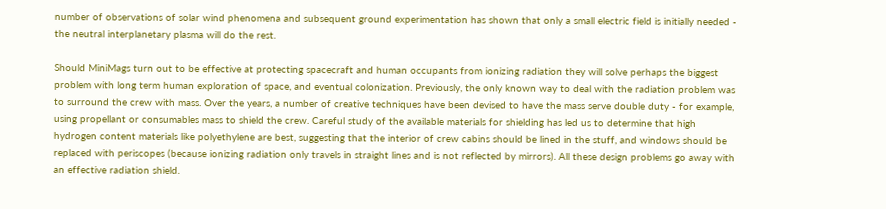number of observations of solar wind phenomena and subsequent ground experimentation has shown that only a small electric field is initially needed - the neutral interplanetary plasma will do the rest.

Should MiniMags turn out to be effective at protecting spacecraft and human occupants from ionizing radiation they will solve perhaps the biggest problem with long term human exploration of space, and eventual colonization. Previously, the only known way to deal with the radiation problem was to surround the crew with mass. Over the years, a number of creative techniques have been devised to have the mass serve double duty - for example, using propellant or consumables mass to shield the crew. Careful study of the available materials for shielding has led us to determine that high hydrogen content materials like polyethylene are best, suggesting that the interior of crew cabins should be lined in the stuff, and windows should be replaced with periscopes (because ionizing radiation only travels in straight lines and is not reflected by mirrors). All these design problems go away with an effective radiation shield.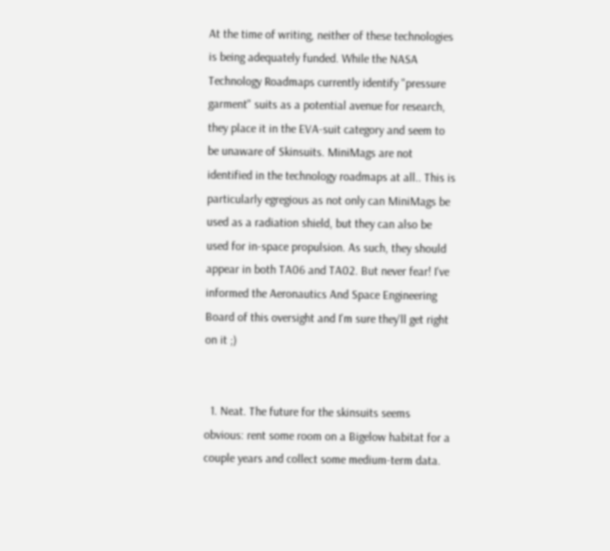At the time of writing, neither of these technologies is being adequately funded. While the NASA Technology Roadmaps currently identify "pressure garment" suits as a potential avenue for research, they place it in the EVA-suit category and seem to be unaware of Skinsuits. MiniMags are not identified in the technology roadmaps at all.. This is particularly egregious as not only can MiniMags be used as a radiation shield, but they can also be used for in-space propulsion. As such, they should appear in both TA06 and TA02. But never fear! I've informed the Aeronautics And Space Engineering Board of this oversight and I'm sure they'll get right on it ;)


  1. Neat. The future for the skinsuits seems obvious: rent some room on a Bigelow habitat for a couple years and collect some medium-term data.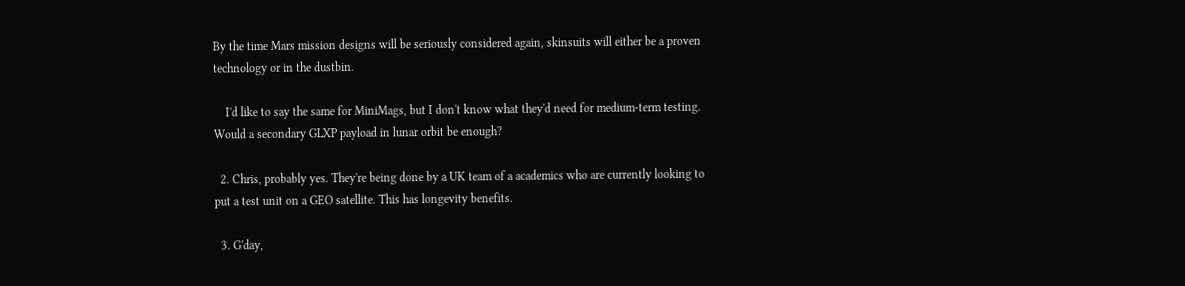By the time Mars mission designs will be seriously considered again, skinsuits will either be a proven technology or in the dustbin.

    I'd like to say the same for MiniMags, but I don't know what they'd need for medium-term testing. Would a secondary GLXP payload in lunar orbit be enough?

  2. Chris, probably yes. They're being done by a UK team of a academics who are currently looking to put a test unit on a GEO satellite. This has longevity benefits.

  3. G'day,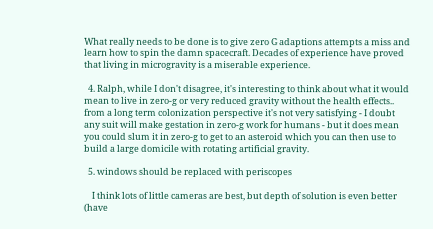What really needs to be done is to give zero G adaptions attempts a miss and learn how to spin the damn spacecraft. Decades of experience have proved that living in microgravity is a miserable experience.

  4. Ralph, while I don't disagree, it's interesting to think about what it would mean to live in zero-g or very reduced gravity without the health effects.. from a long term colonization perspective it's not very satisfying - I doubt any suit will make gestation in zero-g work for humans - but it does mean you could slum it in zero-g to get to an asteroid which you can then use to build a large domicile with rotating artificial gravity.

  5. windows should be replaced with periscopes

    I think lots of little cameras are best, but depth of solution is even better (have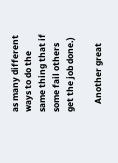as many different ways to do the same thing that if some fail others get the job done.)

    Another great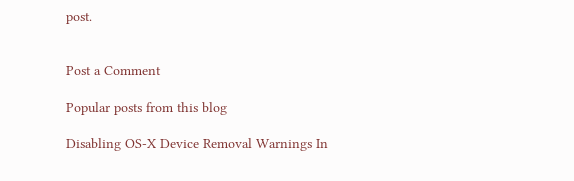post.


Post a Comment

Popular posts from this blog

Disabling OS-X Device Removal Warnings In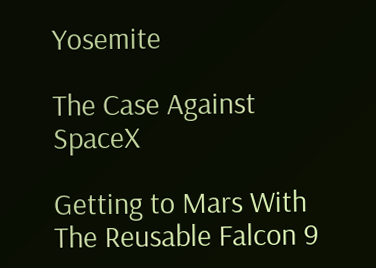Yosemite

The Case Against SpaceX

Getting to Mars With The Reusable Falcon 9